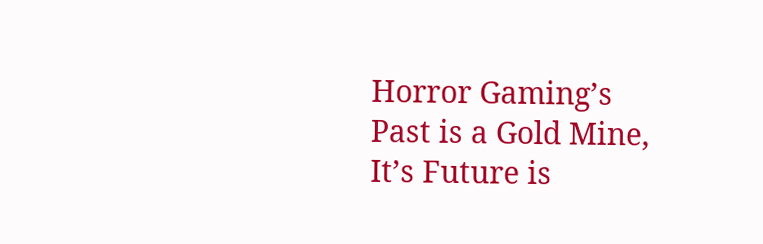Horror Gaming’s Past is a Gold Mine, It’s Future is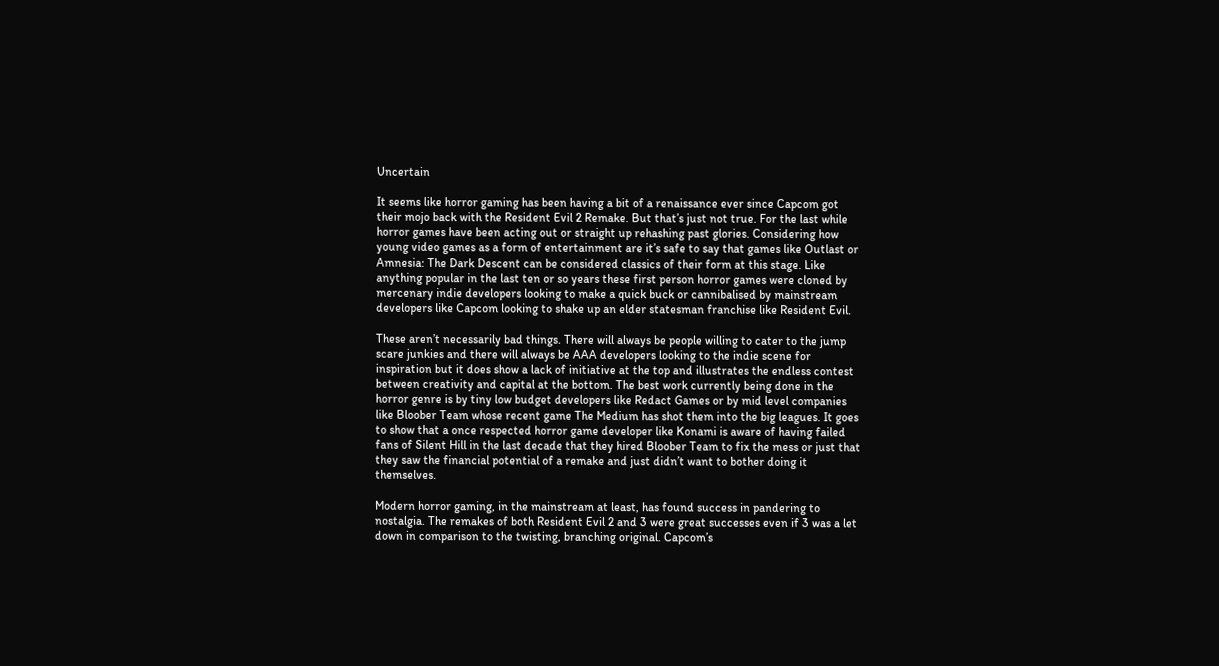Uncertain

It seems like horror gaming has been having a bit of a renaissance ever since Capcom got their mojo back with the Resident Evil 2 Remake. But that’s just not true. For the last while horror games have been acting out or straight up rehashing past glories. Considering how young video games as a form of entertainment are it’s safe to say that games like Outlast or Amnesia: The Dark Descent can be considered classics of their form at this stage. Like anything popular in the last ten or so years these first person horror games were cloned by mercenary indie developers looking to make a quick buck or cannibalised by mainstream developers like Capcom looking to shake up an elder statesman franchise like Resident Evil.

These aren’t necessarily bad things. There will always be people willing to cater to the jump scare junkies and there will always be AAA developers looking to the indie scene for inspiration but it does show a lack of initiative at the top and illustrates the endless contest between creativity and capital at the bottom. The best work currently being done in the horror genre is by tiny low budget developers like Redact Games or by mid level companies like Bloober Team whose recent game The Medium has shot them into the big leagues. It goes to show that a once respected horror game developer like Konami is aware of having failed fans of Silent Hill in the last decade that they hired Bloober Team to fix the mess or just that they saw the financial potential of a remake and just didn’t want to bother doing it themselves.

Modern horror gaming, in the mainstream at least, has found success in pandering to nostalgia. The remakes of both Resident Evil 2 and 3 were great successes even if 3 was a let down in comparison to the twisting, branching original. Capcom’s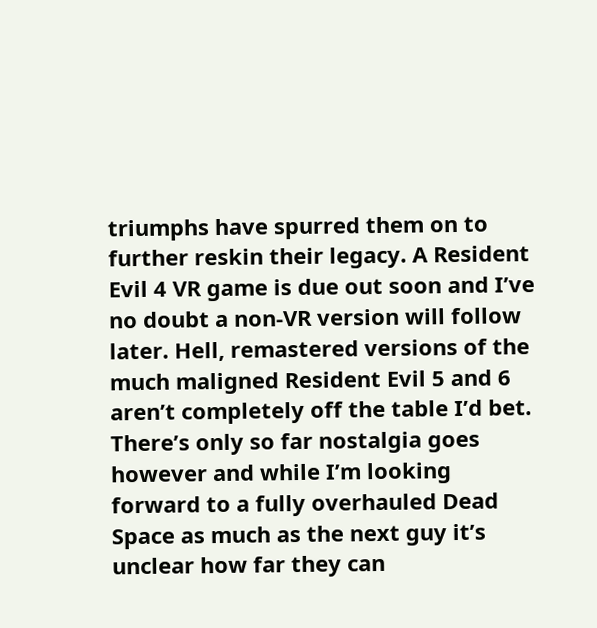triumphs have spurred them on to further reskin their legacy. A Resident Evil 4 VR game is due out soon and I’ve no doubt a non-VR version will follow later. Hell, remastered versions of the much maligned Resident Evil 5 and 6 aren’t completely off the table I’d bet. There’s only so far nostalgia goes however and while I’m looking forward to a fully overhauled Dead Space as much as the next guy it’s unclear how far they can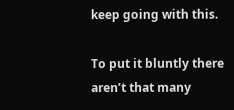keep going with this.

To put it bluntly there aren’t that many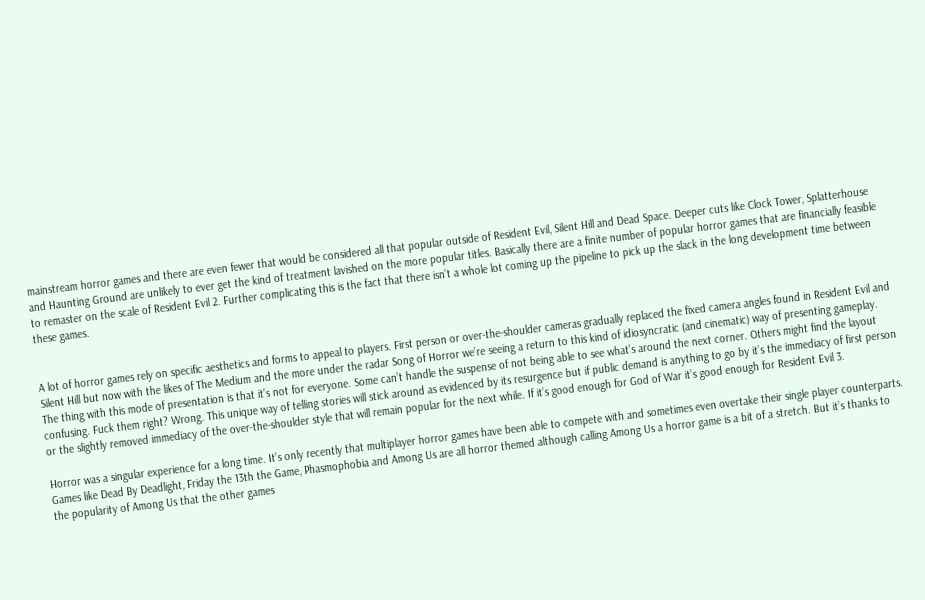mainstream horror games and there are even fewer that would be considered all that popular outside of Resident Evil, Silent Hill and Dead Space. Deeper cuts like Clock Tower, Splatterhouse and Haunting Ground are unlikely to ever get the kind of treatment lavished on the more popular titles. Basically there are a finite number of popular horror games that are financially feasible to remaster on the scale of Resident Evil 2. Further complicating this is the fact that there isn’t a whole lot coming up the pipeline to pick up the slack in the long development time between these games.


A lot of horror games rely on specific aesthetics and forms to appeal to players. First person or over-the-shoulder cameras gradually replaced the fixed camera angles found in Resident Evil and Silent Hill but now with the likes of The Medium and the more under the radar Song of Horror we’re seeing a return to this kind of idiosyncratic (and cinematic) way of presenting gameplay. The thing with this mode of presentation is that it’s not for everyone. Some can’t handle the suspense of not being able to see what’s around the next corner. Others might find the layout confusing. Fuck them right? Wrong. This unique way of telling stories will stick around as evidenced by its resurgence but if public demand is anything to go by it’s the immediacy of first person or the slightly removed immediacy of the over-the-shoulder style that will remain popular for the next while. If it’s good enough for God of War it’s good enough for Resident Evil 3.

Horror was a singular experience for a long time. It’s only recently that multiplayer horror games have been able to compete with and sometimes even overtake their single player counterparts. Games like Dead By Deadlight, Friday the 13th the Game, Phasmophobia and Among Us are all horror themed although calling Among Us a horror game is a bit of a stretch. But it’s thanks to the popularity of Among Us that the other games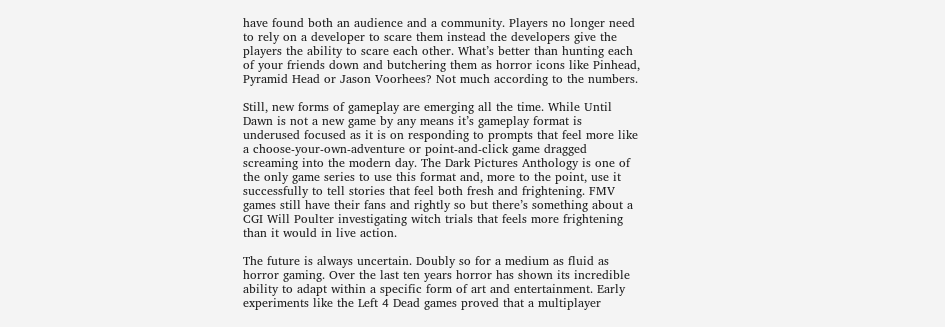have found both an audience and a community. Players no longer need to rely on a developer to scare them instead the developers give the players the ability to scare each other. What’s better than hunting each of your friends down and butchering them as horror icons like Pinhead, Pyramid Head or Jason Voorhees? Not much according to the numbers.

Still, new forms of gameplay are emerging all the time. While Until Dawn is not a new game by any means it’s gameplay format is underused focused as it is on responding to prompts that feel more like a choose-your-own-adventure or point-and-click game dragged screaming into the modern day. The Dark Pictures Anthology is one of the only game series to use this format and, more to the point, use it successfully to tell stories that feel both fresh and frightening. FMV games still have their fans and rightly so but there’s something about a CGI Will Poulter investigating witch trials that feels more frightening than it would in live action.

The future is always uncertain. Doubly so for a medium as fluid as horror gaming. Over the last ten years horror has shown its incredible ability to adapt within a specific form of art and entertainment. Early experiments like the Left 4 Dead games proved that a multiplayer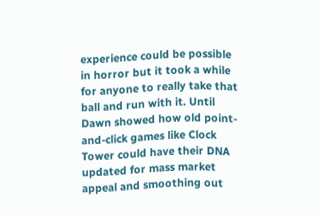experience could be possible in horror but it took a while for anyone to really take that ball and run with it. Until Dawn showed how old point-and-click games like Clock Tower could have their DNA updated for mass market appeal and smoothing out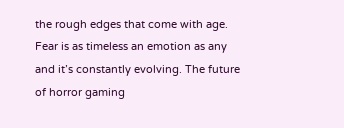the rough edges that come with age. Fear is as timeless an emotion as any and it’s constantly evolving. The future of horror gaming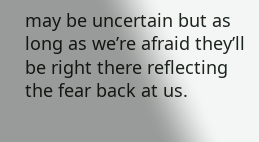may be uncertain but as long as we’re afraid they’ll be right there reflecting the fear back at us.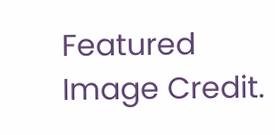Featured Image Credit.